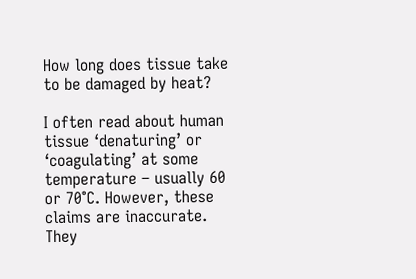How long does tissue take to be damaged by heat?

I often read about human tissue ‘denaturing’ or ‘coagulating’ at some temperature – usually 60 or 70°C. However, these claims are inaccurate. They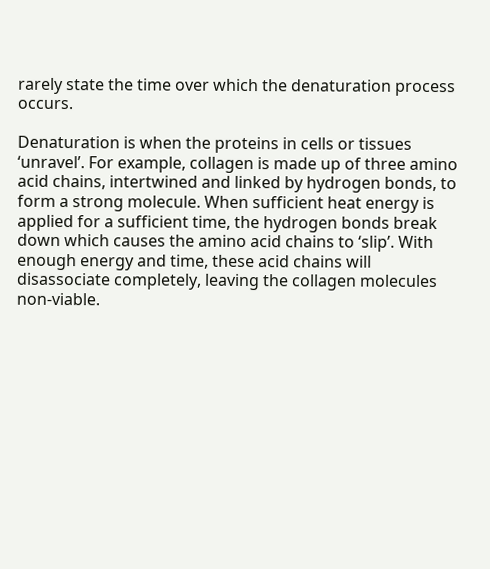rarely state the time over which the denaturation process occurs.

Denaturation is when the proteins in cells or tissues ‘unravel’. For example, collagen is made up of three amino acid chains, intertwined and linked by hydrogen bonds, to form a strong molecule. When sufficient heat energy is applied for a sufficient time, the hydrogen bonds break down which causes the amino acid chains to ‘slip’. With enough energy and time, these acid chains will disassociate completely, leaving the collagen molecules non-viable.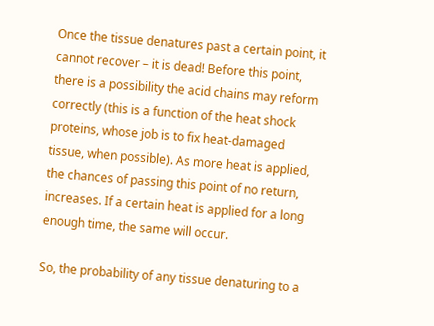Once the tissue denatures past a certain point, it cannot recover – it is dead! Before this point, there is a possibility the acid chains may reform correctly (this is a function of the heat shock proteins, whose job is to fix heat-damaged tissue, when possible). As more heat is applied, the chances of passing this point of no return, increases. If a certain heat is applied for a long enough time, the same will occur.

So, the probability of any tissue denaturing to a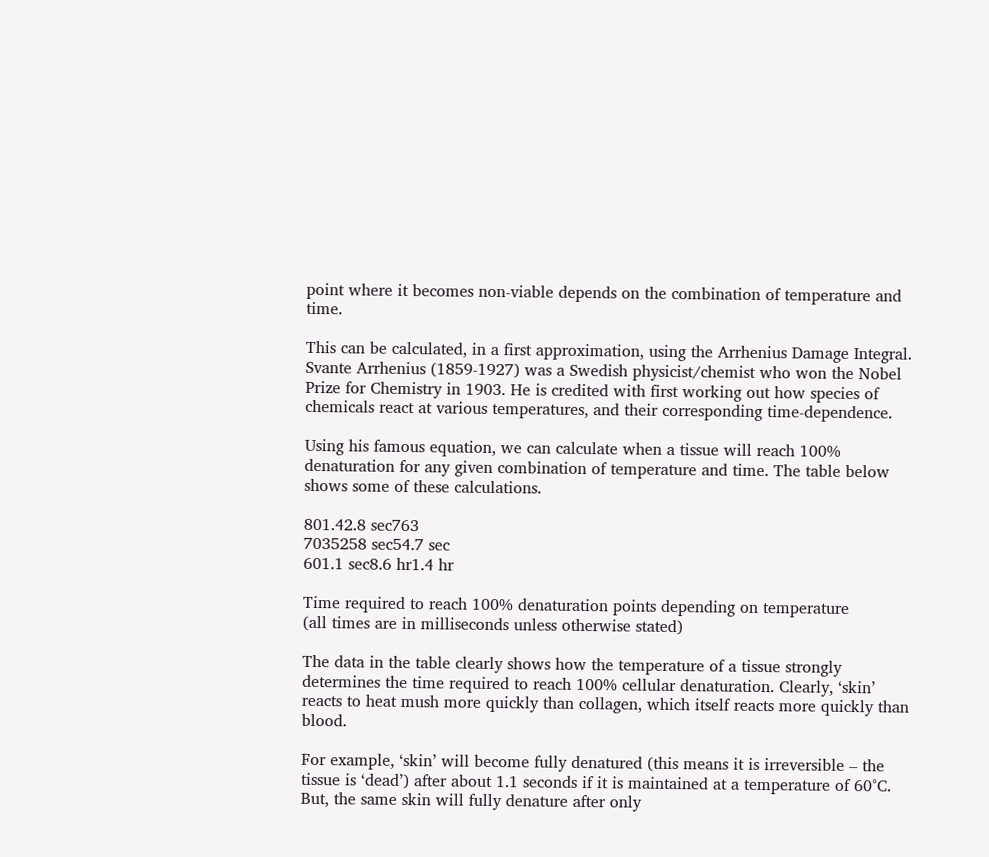point where it becomes non-viable depends on the combination of temperature and time.

This can be calculated, in a first approximation, using the Arrhenius Damage Integral. Svante Arrhenius (1859-1927) was a Swedish physicist/chemist who won the Nobel Prize for Chemistry in 1903. He is credited with first working out how species of chemicals react at various temperatures, and their corresponding time-dependence.

Using his famous equation, we can calculate when a tissue will reach 100% denaturation for any given combination of temperature and time. The table below shows some of these calculations.

801.42.8 sec763
7035258 sec54.7 sec
601.1 sec8.6 hr1.4 hr

Time required to reach 100% denaturation points depending on temperature
(all times are in milliseconds unless otherwise stated)

The data in the table clearly shows how the temperature of a tissue strongly determines the time required to reach 100% cellular denaturation. Clearly, ‘skin’ reacts to heat mush more quickly than collagen, which itself reacts more quickly than blood.

For example, ‘skin’ will become fully denatured (this means it is irreversible – the tissue is ‘dead’) after about 1.1 seconds if it is maintained at a temperature of 60°C. But, the same skin will fully denature after only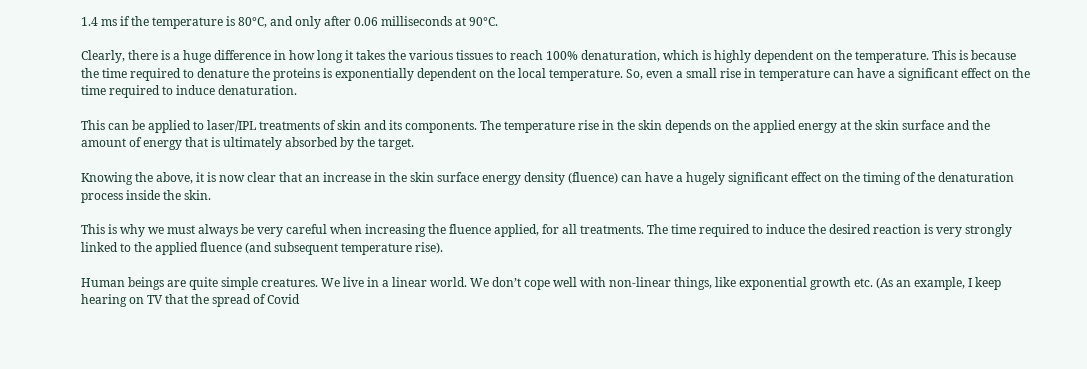1.4 ms if the temperature is 80°C, and only after 0.06 milliseconds at 90°C.

Clearly, there is a huge difference in how long it takes the various tissues to reach 100% denaturation, which is highly dependent on the temperature. This is because the time required to denature the proteins is exponentially dependent on the local temperature. So, even a small rise in temperature can have a significant effect on the time required to induce denaturation.

This can be applied to laser/IPL treatments of skin and its components. The temperature rise in the skin depends on the applied energy at the skin surface and the amount of energy that is ultimately absorbed by the target.

Knowing the above, it is now clear that an increase in the skin surface energy density (fluence) can have a hugely significant effect on the timing of the denaturation process inside the skin.

This is why we must always be very careful when increasing the fluence applied, for all treatments. The time required to induce the desired reaction is very strongly linked to the applied fluence (and subsequent temperature rise).

Human beings are quite simple creatures. We live in a linear world. We don’t cope well with non-linear things, like exponential growth etc. (As an example, I keep hearing on TV that the spread of Covid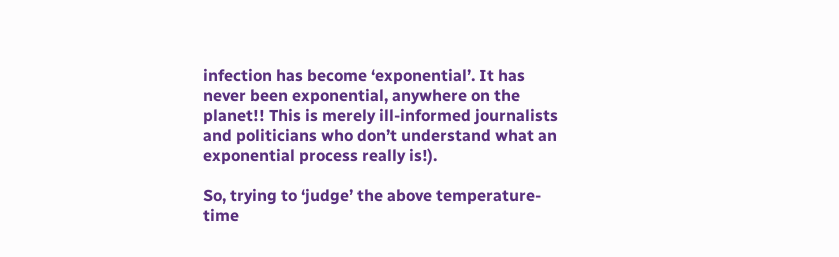infection has become ‘exponential’. It has never been exponential, anywhere on the planet!! This is merely ill-informed journalists and politicians who don’t understand what an exponential process really is!).

So, trying to ‘judge’ the above temperature-time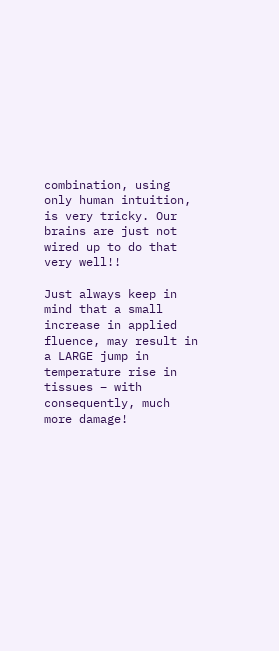combination, using only human intuition, is very tricky. Our brains are just not wired up to do that very well!!

Just always keep in mind that a small increase in applied fluence, may result in a LARGE jump in temperature rise in tissues – with consequently, much more damage!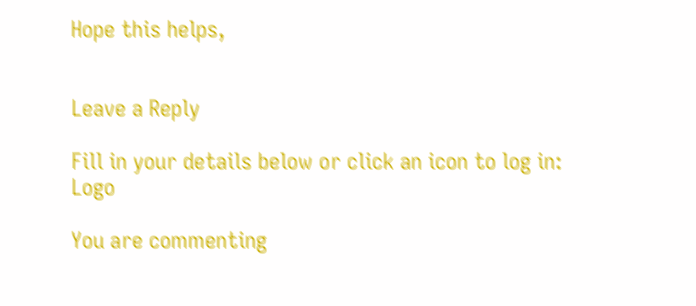Hope this helps,


Leave a Reply

Fill in your details below or click an icon to log in: Logo

You are commenting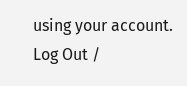using your account. Log Out /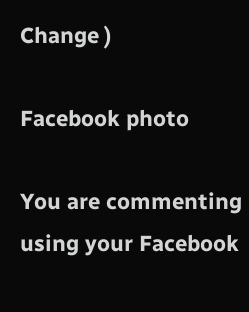Change )

Facebook photo

You are commenting using your Facebook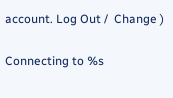account. Log Out /  Change )

Connecting to %s